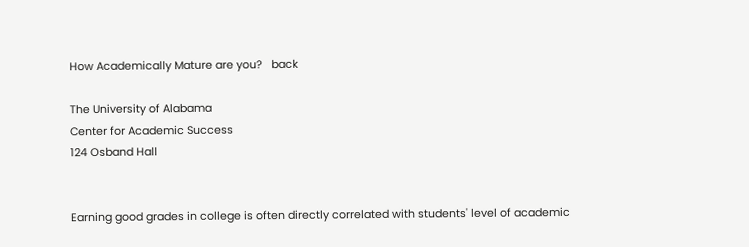How Academically Mature are you?   back

The University of Alabama
Center for Academic Success
124 Osband Hall


Earning good grades in college is often directly correlated with students' level of academic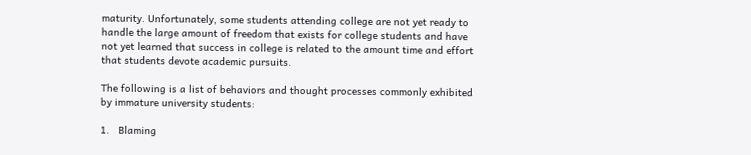maturity. Unfortunately, some students attending college are not yet ready to handle the large amount of freedom that exists for college students and have not yet learned that success in college is related to the amount time and effort that students devote academic pursuits.

The following is a list of behaviors and thought processes commonly exhibited by immature university students:

1.   Blaming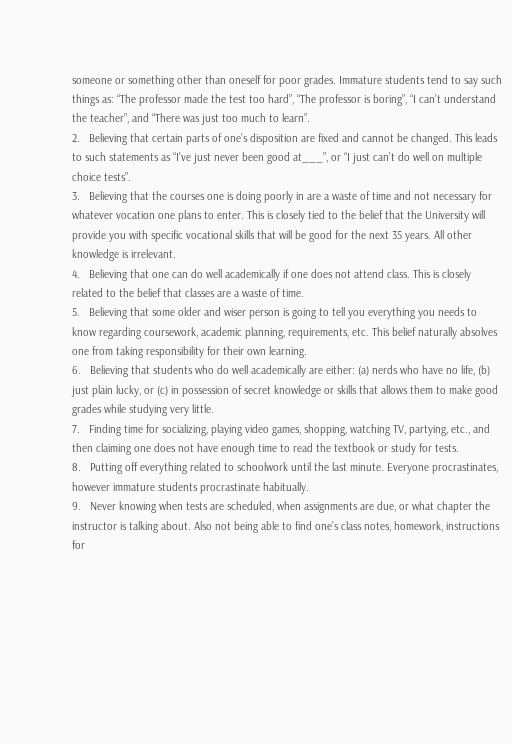someone or something other than oneself for poor grades. Immature students tend to say such things as: “The professor made the test too hard”, “The professor is boring”, “I can’t understand the teacher”, and “There was just too much to learn”.
2.   Believing that certain parts of one’s disposition are fixed and cannot be changed. This leads to such statements as “I’ve just never been good at___”, or “I just can’t do well on multiple choice tests”.
3.   Believing that the courses one is doing poorly in are a waste of time and not necessary for whatever vocation one plans to enter. This is closely tied to the belief that the University will provide you with specific vocational skills that will be good for the next 35 years. All other knowledge is irrelevant.
4.   Believing that one can do well academically if one does not attend class. This is closely related to the belief that classes are a waste of time.
5.   Believing that some older and wiser person is going to tell you everything you needs to know regarding coursework, academic planning, requirements, etc. This belief naturally absolves one from taking responsibility for their own learning.
6.   Believing that students who do well academically are either: (a) nerds who have no life, (b) just plain lucky, or (c) in possession of secret knowledge or skills that allows them to make good grades while studying very little.
7.   Finding time for socializing, playing video games, shopping, watching TV, partying, etc., and then claiming one does not have enough time to read the textbook or study for tests.
8.   Putting off everything related to schoolwork until the last minute. Everyone procrastinates, however immature students procrastinate habitually.
9.   Never knowing when tests are scheduled, when assignments are due, or what chapter the instructor is talking about. Also not being able to find one’s class notes, homework, instructions for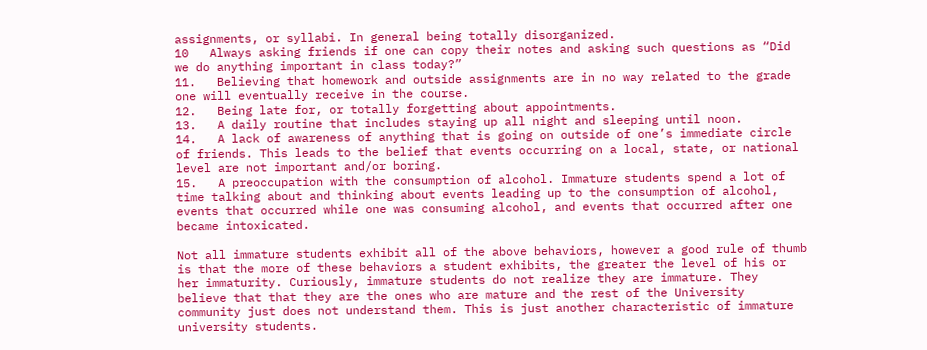assignments, or syllabi. In general being totally disorganized.
10   Always asking friends if one can copy their notes and asking such questions as “Did we do anything important in class today?”
11.   Believing that homework and outside assignments are in no way related to the grade one will eventually receive in the course.
12.   Being late for, or totally forgetting about appointments.
13.   A daily routine that includes staying up all night and sleeping until noon.
14.   A lack of awareness of anything that is going on outside of one’s immediate circle of friends. This leads to the belief that events occurring on a local, state, or national level are not important and/or boring.
15.   A preoccupation with the consumption of alcohol. Immature students spend a lot of time talking about and thinking about events leading up to the consumption of alcohol, events that occurred while one was consuming alcohol, and events that occurred after one became intoxicated.

Not all immature students exhibit all of the above behaviors, however a good rule of thumb is that the more of these behaviors a student exhibits, the greater the level of his or her immaturity. Curiously, immature students do not realize they are immature. They believe that that they are the ones who are mature and the rest of the University community just does not understand them. This is just another characteristic of immature university students.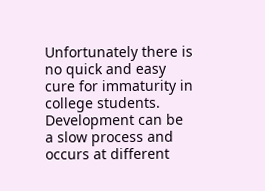Unfortunately there is no quick and easy cure for immaturity in college students. Development can be a slow process and occurs at different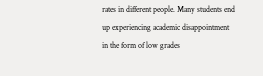rates in different people. Many students end up experiencing academic disappointment in the form of low grades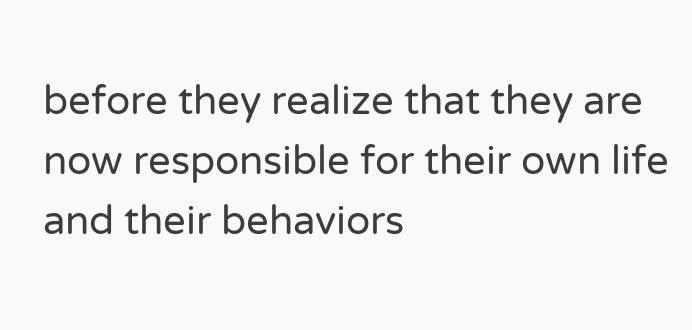before they realize that they are now responsible for their own life and their behaviors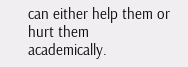can either help them or hurt them academically.